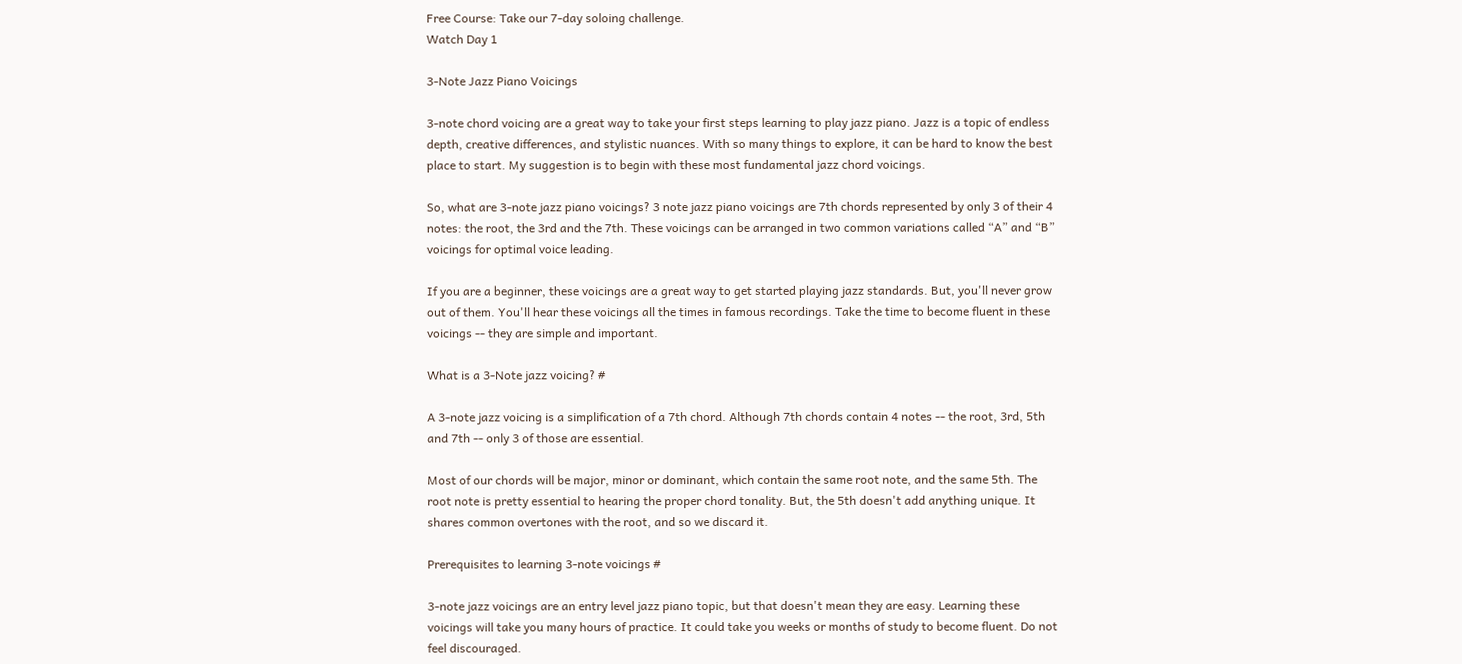Free Course: Take our 7-day soloing challenge.
Watch Day 1

3-Note Jazz Piano Voicings

3-note chord voicing are a great way to take your first steps learning to play jazz piano. Jazz is a topic of endless depth, creative differences, and stylistic nuances. With so many things to explore, it can be hard to know the best place to start. My suggestion is to begin with these most fundamental jazz chord voicings.

So, what are 3-note jazz piano voicings? 3 note jazz piano voicings are 7th chords represented by only 3 of their 4 notes: the root, the 3rd and the 7th. These voicings can be arranged in two common variations called “A” and “B” voicings for optimal voice leading.

If you are a beginner, these voicings are a great way to get started playing jazz standards. But, you'll never grow out of them. You'll hear these voicings all the times in famous recordings. Take the time to become fluent in these voicings -- they are simple and important.

What is a 3-Note jazz voicing? #

A 3-note jazz voicing is a simplification of a 7th chord. Although 7th chords contain 4 notes -- the root, 3rd, 5th and 7th -- only 3 of those are essential.

Most of our chords will be major, minor or dominant, which contain the same root note, and the same 5th. The root note is pretty essential to hearing the proper chord tonality. But, the 5th doesn't add anything unique. It shares common overtones with the root, and so we discard it.

Prerequisites to learning 3-note voicings #

3-note jazz voicings are an entry level jazz piano topic, but that doesn't mean they are easy. Learning these voicings will take you many hours of practice. It could take you weeks or months of study to become fluent. Do not feel discouraged.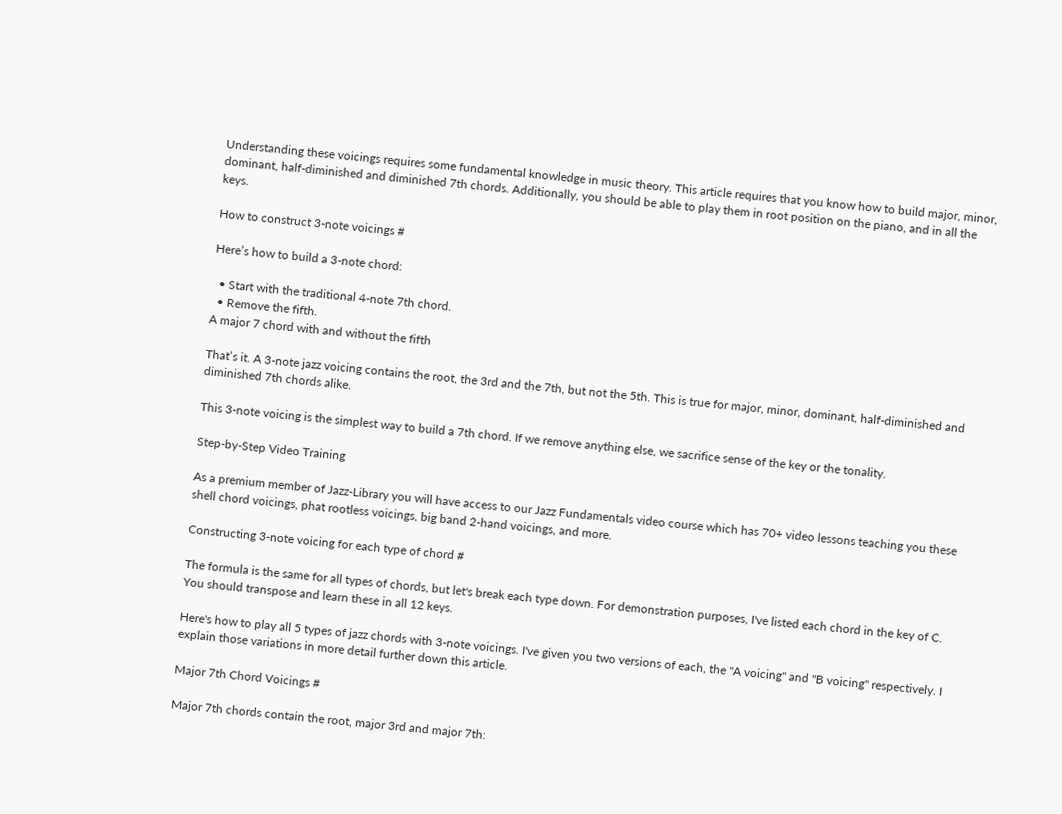Understanding these voicings requires some fundamental knowledge in music theory. This article requires that you know how to build major, minor, dominant, half-diminished and diminished 7th chords. Additionally, you should be able to play them in root position on the piano, and in all the keys.

How to construct 3-note voicings #

Here’s how to build a 3-note chord:

  • Start with the traditional 4-note 7th chord.
  • Remove the fifth.
A major 7 chord with and without the fifth

That’s it. A 3-note jazz voicing contains the root, the 3rd and the 7th, but not the 5th. This is true for major, minor, dominant, half-diminished and diminished 7th chords alike.

This 3-note voicing is the simplest way to build a 7th chord. If we remove anything else, we sacrifice sense of the key or the tonality.

Step-by-Step Video Training

As a premium member of Jazz-Library you will have access to our Jazz Fundamentals video course which has 70+ video lessons teaching you these shell chord voicings, phat rootless voicings, big band 2-hand voicings, and more.

Constructing 3-note voicing for each type of chord #

The formula is the same for all types of chords, but let's break each type down. For demonstration purposes, I've listed each chord in the key of C. You should transpose and learn these in all 12 keys.

Here's how to play all 5 types of jazz chords with 3-note voicings. I've given you two versions of each, the "A voicing" and "B voicing" respectively. I explain those variations in more detail further down this article.

Major 7th Chord Voicings #

Major 7th chords contain the root, major 3rd and major 7th: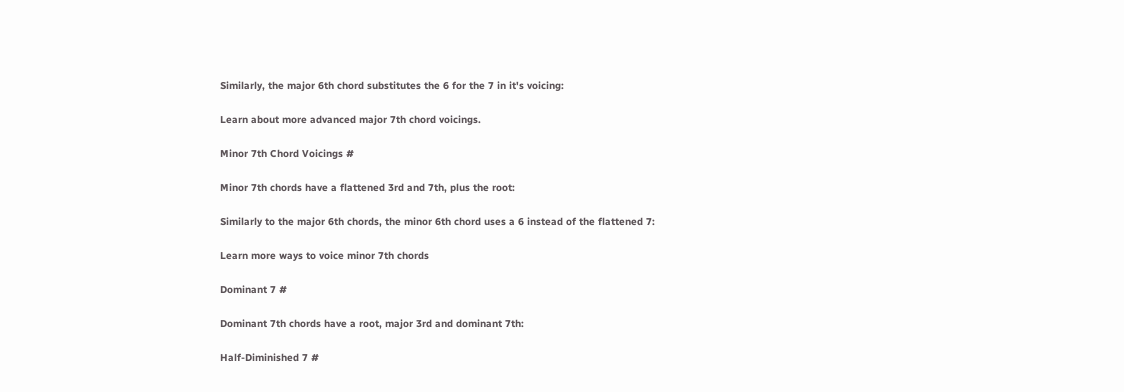Similarly, the major 6th chord substitutes the 6 for the 7 in it's voicing:

Learn about more advanced major 7th chord voicings.

Minor 7th Chord Voicings #

Minor 7th chords have a flattened 3rd and 7th, plus the root:

Similarly to the major 6th chords, the minor 6th chord uses a 6 instead of the flattened 7:

Learn more ways to voice minor 7th chords

Dominant 7 #

Dominant 7th chords have a root, major 3rd and dominant 7th:

Half-Diminished 7 #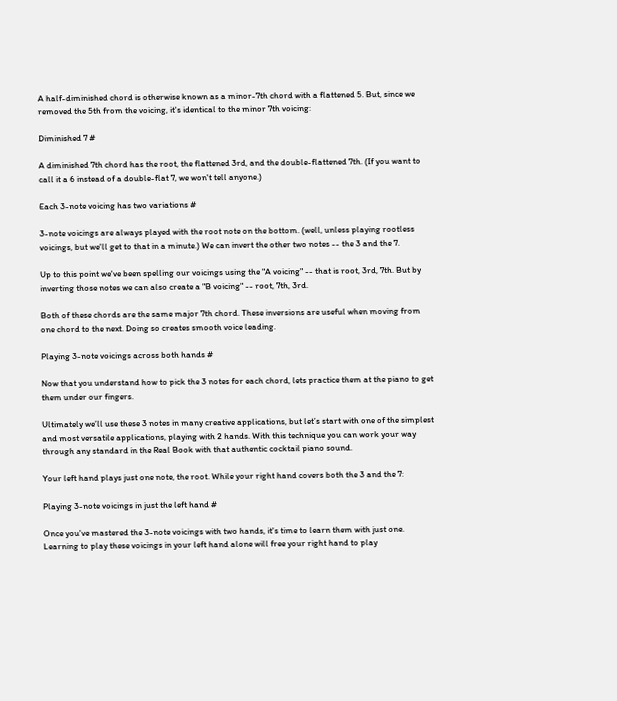A half-diminished chord is otherwise known as a minor-7th chord with a flattened 5. But, since we removed the 5th from the voicing, it's identical to the minor 7th voicing:

Diminished 7 #

A diminished 7th chord has the root, the flattened 3rd, and the double-flattened 7th. (If you want to call it a 6 instead of a double-flat 7, we won't tell anyone.)

Each 3-note voicing has two variations #

3-note voicings are always played with the root note on the bottom. (well, unless playing rootless voicings, but we'll get to that in a minute.) We can invert the other two notes -- the 3 and the 7.

Up to this point we've been spelling our voicings using the "A voicing" -- that is root, 3rd, 7th. But by inverting those notes we can also create a "B voicing" -- root, 7th, 3rd.

Both of these chords are the same major 7th chord. These inversions are useful when moving from one chord to the next. Doing so creates smooth voice leading.

Playing 3-note voicings across both hands #

Now that you understand how to pick the 3 notes for each chord, lets practice them at the piano to get them under our fingers.

Ultimately we’ll use these 3 notes in many creative applications, but let’s start with one of the simplest and most versatile applications, playing with 2 hands. With this technique you can work your way through any standard in the Real Book with that authentic cocktail piano sound.

Your left hand plays just one note, the root. While your right hand covers both the 3 and the 7:

Playing 3-note voicings in just the left hand #

Once you've mastered the 3-note voicings with two hands, it's time to learn them with just one. Learning to play these voicings in your left hand alone will free your right hand to play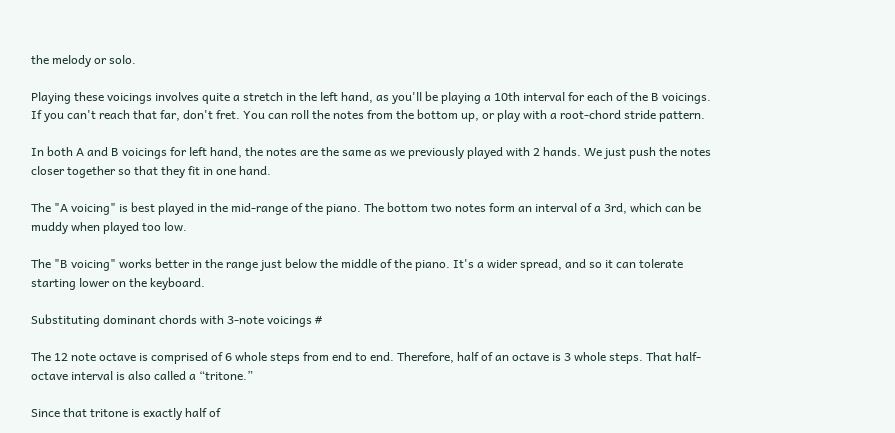the melody or solo.

Playing these voicings involves quite a stretch in the left hand, as you'll be playing a 10th interval for each of the B voicings. If you can't reach that far, don't fret. You can roll the notes from the bottom up, or play with a root-chord stride pattern.

In both A and B voicings for left hand, the notes are the same as we previously played with 2 hands. We just push the notes closer together so that they fit in one hand.

The "A voicing" is best played in the mid-range of the piano. The bottom two notes form an interval of a 3rd, which can be muddy when played too low.

The "B voicing" works better in the range just below the middle of the piano. It's a wider spread, and so it can tolerate starting lower on the keyboard.

Substituting dominant chords with 3-note voicings #

The 12 note octave is comprised of 6 whole steps from end to end. Therefore, half of an octave is 3 whole steps. That half-octave interval is also called a “tritone.”

Since that tritone is exactly half of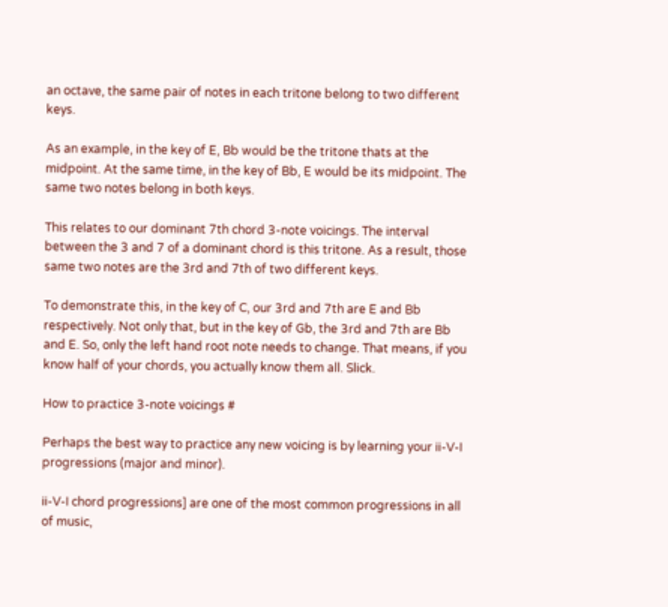an octave, the same pair of notes in each tritone belong to two different keys.

As an example, in the key of E, Bb would be the tritone thats at the midpoint. At the same time, in the key of Bb, E would be its midpoint. The same two notes belong in both keys.

This relates to our dominant 7th chord 3-note voicings. The interval between the 3 and 7 of a dominant chord is this tritone. As a result, those same two notes are the 3rd and 7th of two different keys.

To demonstrate this, in the key of C, our 3rd and 7th are E and Bb respectively. Not only that, but in the key of Gb, the 3rd and 7th are Bb and E. So, only the left hand root note needs to change. That means, if you know half of your chords, you actually know them all. Slick.

How to practice 3-note voicings #

Perhaps the best way to practice any new voicing is by learning your ii-V-I progressions (major and minor).

ii-V-I chord progressions] are one of the most common progressions in all of music,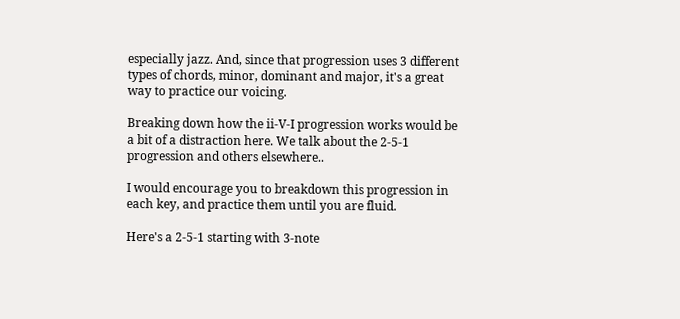especially jazz. And, since that progression uses 3 different types of chords, minor, dominant and major, it's a great way to practice our voicing.

Breaking down how the ii-V-I progression works would be a bit of a distraction here. We talk about the 2-5-1 progression and others elsewhere..

I would encourage you to breakdown this progression in each key, and practice them until you are fluid.

Here's a 2-5-1 starting with 3-note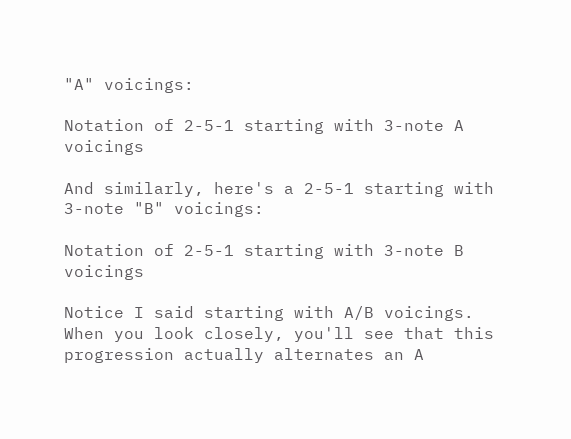"A" voicings:

Notation of 2-5-1 starting with 3-note A voicings

And similarly, here's a 2-5-1 starting with 3-note "B" voicings:

Notation of 2-5-1 starting with 3-note B voicings

Notice I said starting with A/B voicings. When you look closely, you'll see that this progression actually alternates an A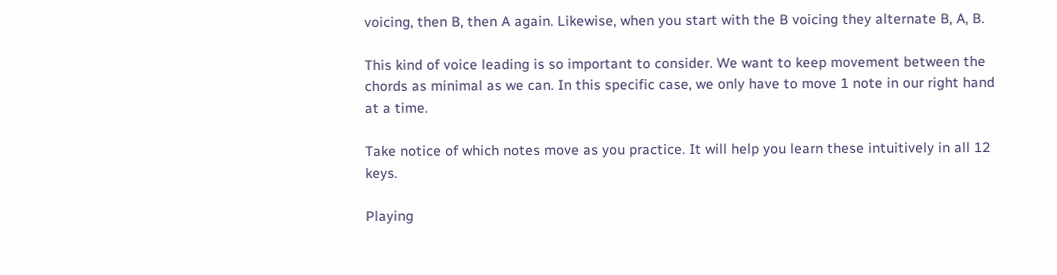voicing, then B, then A again. Likewise, when you start with the B voicing they alternate B, A, B.

This kind of voice leading is so important to consider. We want to keep movement between the chords as minimal as we can. In this specific case, we only have to move 1 note in our right hand at a time.

Take notice of which notes move as you practice. It will help you learn these intuitively in all 12 keys.

Playing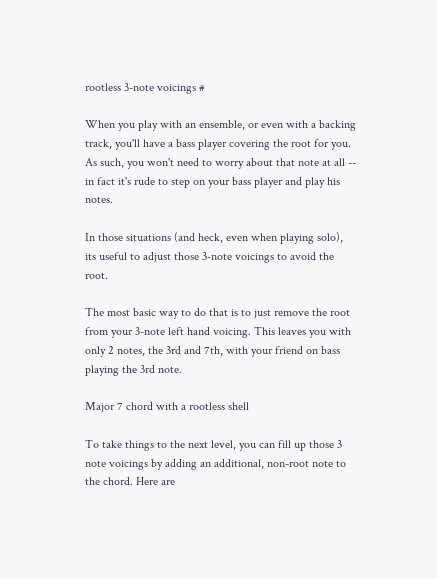rootless 3-note voicings #

When you play with an ensemble, or even with a backing track, you'll have a bass player covering the root for you. As such, you won't need to worry about that note at all -- in fact it's rude to step on your bass player and play his notes.

In those situations (and heck, even when playing solo), its useful to adjust those 3-note voicings to avoid the root.

The most basic way to do that is to just remove the root from your 3-note left hand voicing. This leaves you with only 2 notes, the 3rd and 7th, with your friend on bass playing the 3rd note.

Major 7 chord with a rootless shell

To take things to the next level, you can fill up those 3 note voicings by adding an additional, non-root note to the chord. Here are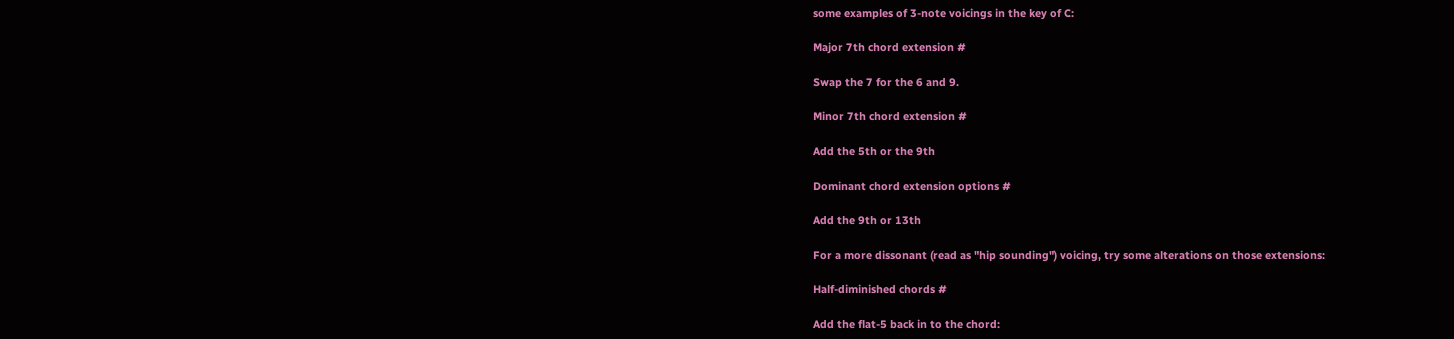some examples of 3-note voicings in the key of C:

Major 7th chord extension #

Swap the 7 for the 6 and 9.

Minor 7th chord extension #

Add the 5th or the 9th

Dominant chord extension options #

Add the 9th or 13th

For a more dissonant (read as "hip sounding") voicing, try some alterations on those extensions:

Half-diminished chords #

Add the flat-5 back in to the chord: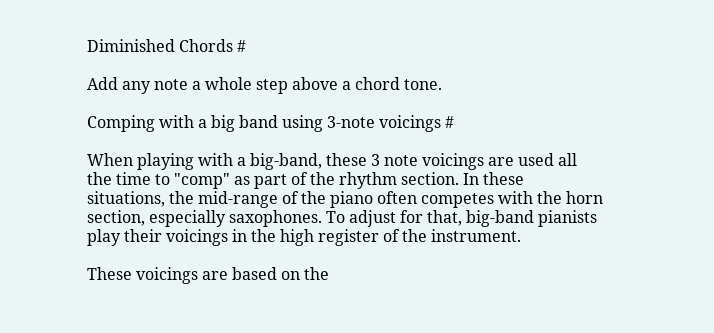Diminished Chords #

Add any note a whole step above a chord tone.

Comping with a big band using 3-note voicings #

When playing with a big-band, these 3 note voicings are used all the time to "comp" as part of the rhythm section. In these situations, the mid-range of the piano often competes with the horn section, especially saxophones. To adjust for that, big-band pianists play their voicings in the high register of the instrument.

These voicings are based on the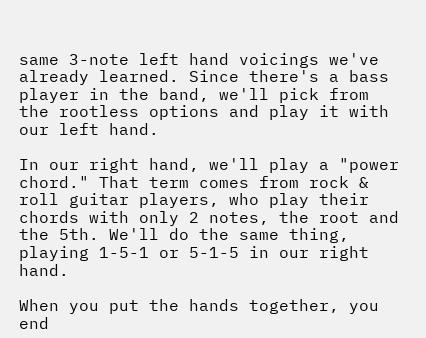same 3-note left hand voicings we've already learned. Since there's a bass player in the band, we'll pick from the rootless options and play it with our left hand.

In our right hand, we'll play a "power chord." That term comes from rock & roll guitar players, who play their chords with only 2 notes, the root and the 5th. We'll do the same thing, playing 1-5-1 or 5-1-5 in our right hand.

When you put the hands together, you end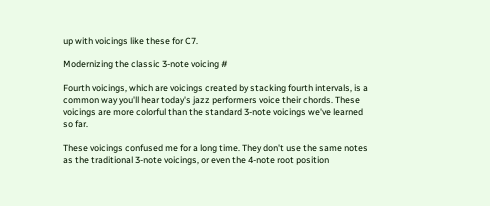up with voicings like these for C7.

Modernizing the classic 3-note voicing #

Fourth voicings, which are voicings created by stacking fourth intervals, is a common way you'll hear today's jazz performers voice their chords. These voicings are more colorful than the standard 3-note voicings we've learned so far.

These voicings confused me for a long time. They don't use the same notes as the traditional 3-note voicings, or even the 4-note root position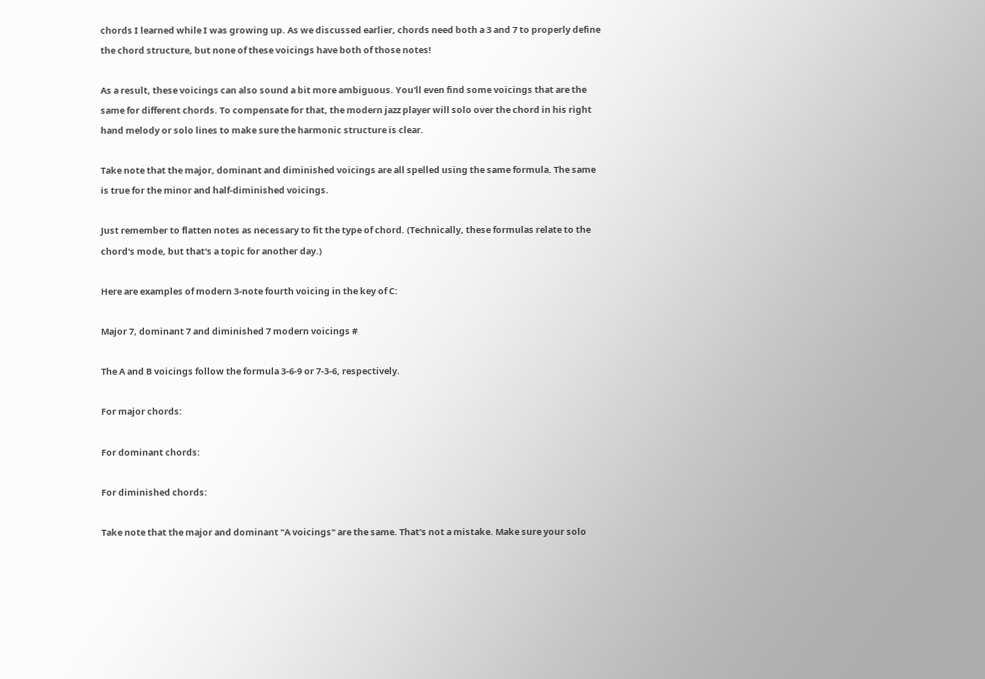chords I learned while I was growing up. As we discussed earlier, chords need both a 3 and 7 to properly define the chord structure, but none of these voicings have both of those notes!

As a result, these voicings can also sound a bit more ambiguous. You'll even find some voicings that are the same for different chords. To compensate for that, the modern jazz player will solo over the chord in his right hand melody or solo lines to make sure the harmonic structure is clear.

Take note that the major, dominant and diminished voicings are all spelled using the same formula. The same is true for the minor and half-diminished voicings.

Just remember to flatten notes as necessary to fit the type of chord. (Technically, these formulas relate to the chord's mode, but that's a topic for another day.)

Here are examples of modern 3-note fourth voicing in the key of C:

Major 7, dominant 7 and diminished 7 modern voicings #

The A and B voicings follow the formula 3-6-9 or 7-3-6, respectively.

For major chords:

For dominant chords:

For diminished chords:

Take note that the major and dominant "A voicings" are the same. That's not a mistake. Make sure your solo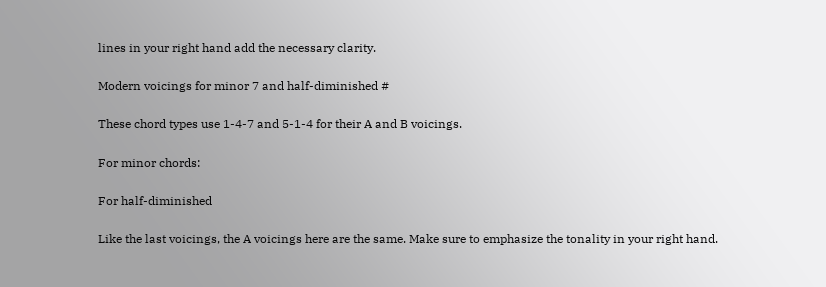lines in your right hand add the necessary clarity.

Modern voicings for minor 7 and half-diminished #

These chord types use 1-4-7 and 5-1-4 for their A and B voicings.

For minor chords:

For half-diminished

Like the last voicings, the A voicings here are the same. Make sure to emphasize the tonality in your right hand.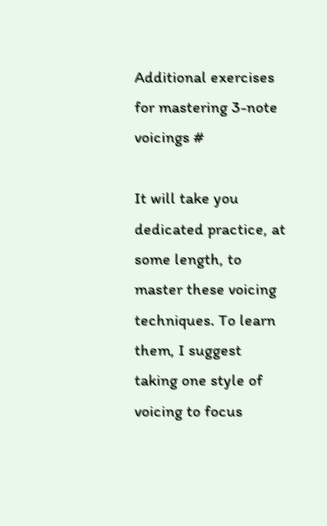Additional exercises for mastering 3-note voicings #

It will take you dedicated practice, at some length, to master these voicing techniques. To learn them, I suggest taking one style of voicing to focus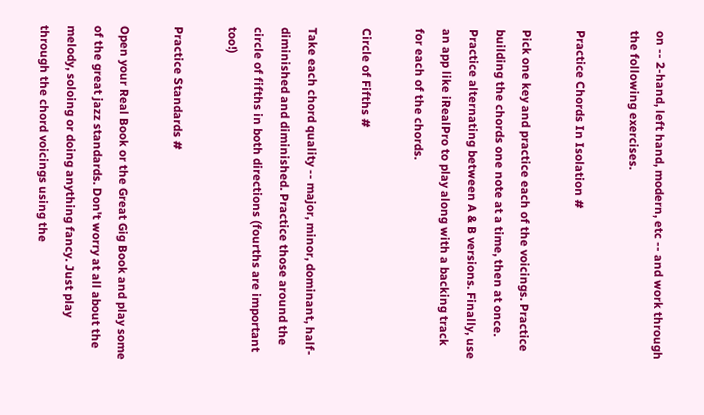on -- 2-hand, left hand, modern, etc -- and work through the following exercises.

Practice Chords In Isolation #

Pick one key and practice each of the voicings. Practice building the chords one note at a time, then at once. Practice alternating between A & B versions. Finally, use an app like iRealPro to play along with a backing track for each of the chords.

Circle of Fifths #

Take each chord quality -- major, minor, dominant, half-diminished and diminished. Practice those around the circle of fifths in both directions (fourths are important too!)

Practice Standards #

Open your Real Book or the Great Gig Book and play some of the great jazz standards. Don't worry at all about the melody, soloing or doing anything fancy. Just play through the chord voicings using the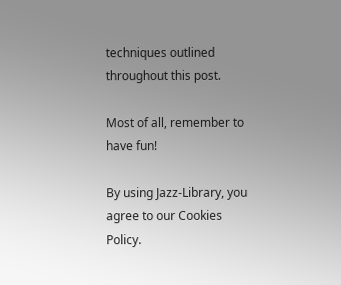techniques outlined throughout this post.

Most of all, remember to have fun!

By using Jazz-Library, you agree to our Cookies Policy.